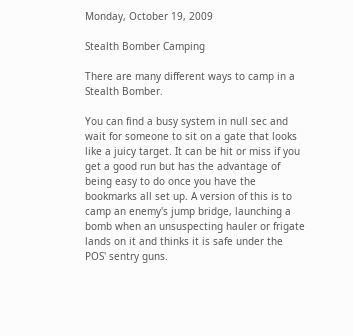Monday, October 19, 2009

Stealth Bomber Camping

There are many different ways to camp in a Stealth Bomber.

You can find a busy system in null sec and wait for someone to sit on a gate that looks like a juicy target. It can be hit or miss if you get a good run but has the advantage of being easy to do once you have the bookmarks all set up. A version of this is to camp an enemy's jump bridge, launching a bomb when an unsuspecting hauler or frigate lands on it and thinks it is safe under the POS' sentry guns.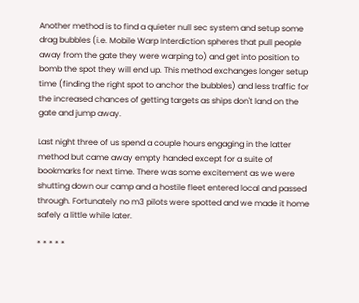Another method is to find a quieter null sec system and setup some drag bubbles (i.e. Mobile Warp Interdiction spheres that pull people away from the gate they were warping to) and get into position to bomb the spot they will end up. This method exchanges longer setup time (finding the right spot to anchor the bubbles) and less traffic for the increased chances of getting targets as ships don't land on the gate and jump away.

Last night three of us spend a couple hours engaging in the latter method but came away empty handed except for a suite of bookmarks for next time. There was some excitement as we were shutting down our camp and a hostile fleet entered local and passed through. Fortunately no m3 pilots were spotted and we made it home safely a little while later.

* * * * *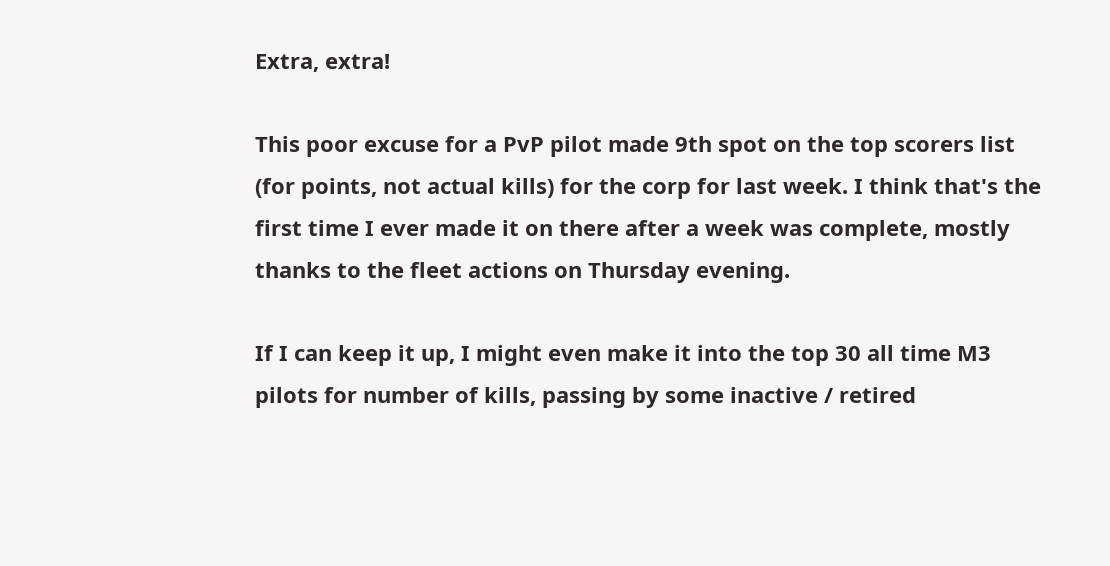Extra, extra!

This poor excuse for a PvP pilot made 9th spot on the top scorers list (for points, not actual kills) for the corp for last week. I think that's the first time I ever made it on there after a week was complete, mostly thanks to the fleet actions on Thursday evening.

If I can keep it up, I might even make it into the top 30 all time M3 pilots for number of kills, passing by some inactive / retired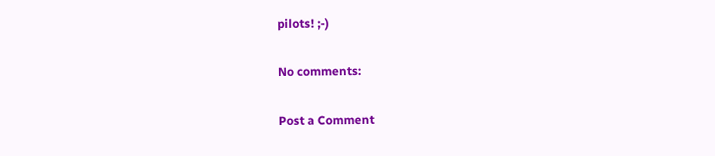pilots! ;-)

No comments:

Post a Comment